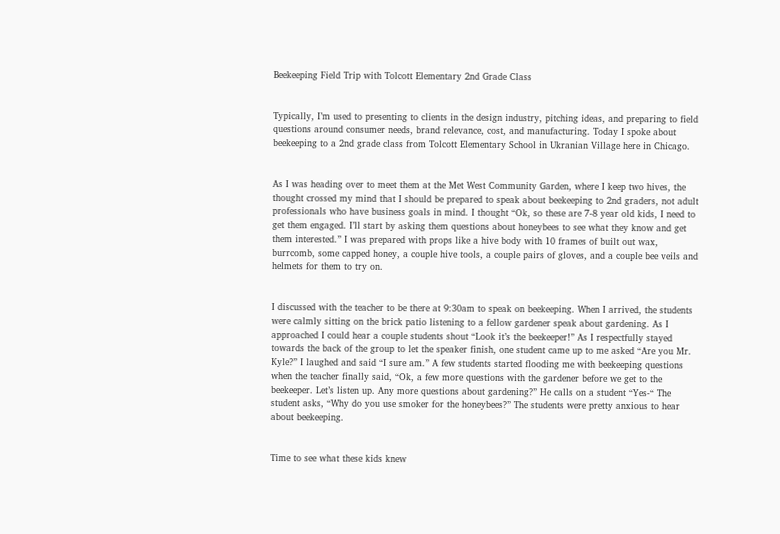Beekeeping Field Trip with Tolcott Elementary 2nd Grade Class


Typically, I’m used to presenting to clients in the design industry, pitching ideas, and preparing to field questions around consumer needs, brand relevance, cost, and manufacturing. Today I spoke about beekeeping to a 2nd grade class from Tolcott Elementary School in Ukranian Village here in Chicago.


As I was heading over to meet them at the Met West Community Garden, where I keep two hives, the thought crossed my mind that I should be prepared to speak about beekeeping to 2nd graders, not adult professionals who have business goals in mind. I thought “Ok, so these are 7-8 year old kids, I need to get them engaged. I’ll start by asking them questions about honeybees to see what they know and get them interested.” I was prepared with props like a hive body with 10 frames of built out wax, burrcomb, some capped honey, a couple hive tools, a couple pairs of gloves, and a couple bee veils and helmets for them to try on.


I discussed with the teacher to be there at 9:30am to speak on beekeeping. When I arrived, the students were calmly sitting on the brick patio listening to a fellow gardener speak about gardening. As I approached I could hear a couple students shout “Look it’s the beekeeper!” As I respectfully stayed towards the back of the group to let the speaker finish, one student came up to me asked “Are you Mr. Kyle?” I laughed and said “I sure am.” A few students started flooding me with beekeeping questions when the teacher finally said, “Ok, a few more questions with the gardener before we get to the beekeeper. Let’s listen up. Any more questions about gardening?” He calls on a student “Yes-“ The student asks, “Why do you use smoker for the honeybees?” The students were pretty anxious to hear about beekeeping.


Time to see what these kids knew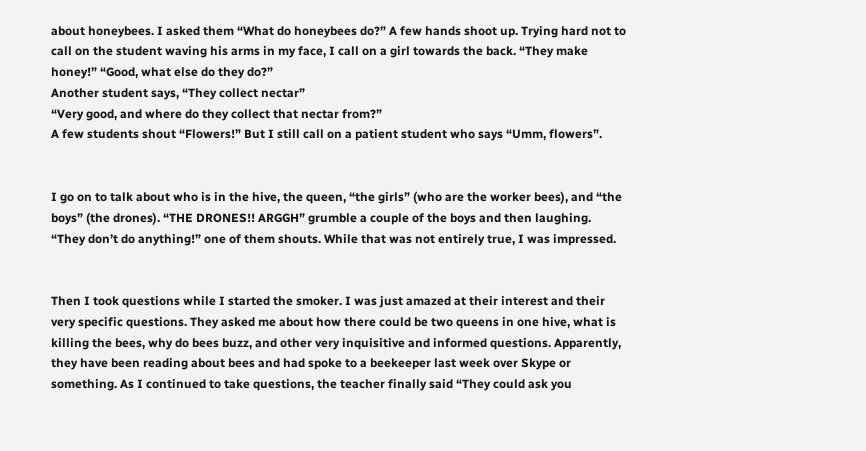about honeybees. I asked them “What do honeybees do?” A few hands shoot up. Trying hard not to call on the student waving his arms in my face, I call on a girl towards the back. “They make honey!” “Good, what else do they do?”
Another student says, “They collect nectar”
“Very good, and where do they collect that nectar from?”
A few students shout “Flowers!” But I still call on a patient student who says “Umm, flowers”.


I go on to talk about who is in the hive, the queen, “the girls” (who are the worker bees), and “the boys” (the drones). “THE DRONES!! ARGGH” grumble a couple of the boys and then laughing. “They don’t do anything!” one of them shouts. While that was not entirely true, I was impressed.


Then I took questions while I started the smoker. I was just amazed at their interest and their very specific questions. They asked me about how there could be two queens in one hive, what is killing the bees, why do bees buzz, and other very inquisitive and informed questions. Apparently, they have been reading about bees and had spoke to a beekeeper last week over Skype or something. As I continued to take questions, the teacher finally said “They could ask you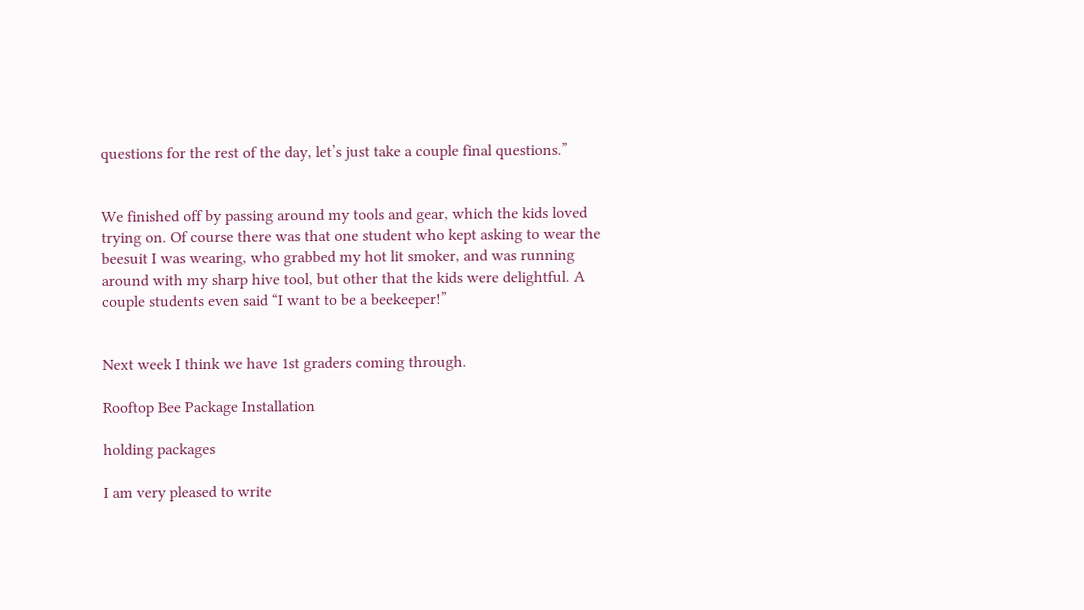questions for the rest of the day, let’s just take a couple final questions.”


We finished off by passing around my tools and gear, which the kids loved trying on. Of course there was that one student who kept asking to wear the beesuit I was wearing, who grabbed my hot lit smoker, and was running around with my sharp hive tool, but other that the kids were delightful. A couple students even said “I want to be a beekeeper!”


Next week I think we have 1st graders coming through.

Rooftop Bee Package Installation

holding packages

I am very pleased to write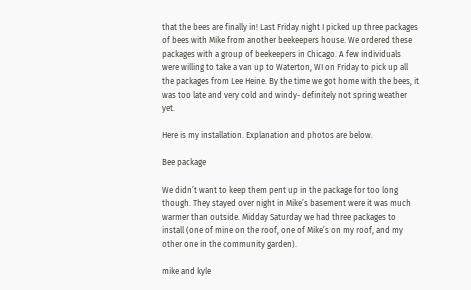that the bees are finally in! Last Friday night I picked up three packages of bees with Mike from another beekeepers house. We ordered these packages with a group of beekeepers in Chicago. A few individuals were willing to take a van up to Waterton, WI on Friday to pick up all the packages from Lee Heine. By the time we got home with the bees, it was too late and very cold and windy- definitely not spring weather yet.

Here is my installation. Explanation and photos are below.

Bee package

We didn’t want to keep them pent up in the package for too long though. They stayed over night in Mike’s basement were it was much warmer than outside. Midday Saturday we had three packages to install (one of mine on the roof, one of Mike’s on my roof, and my other one in the community garden).

mike and kyle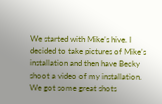We started with Mike’s hive. I decided to take pictures of Mike’s installation and then have Becky shoot a video of my installation. We got some great shots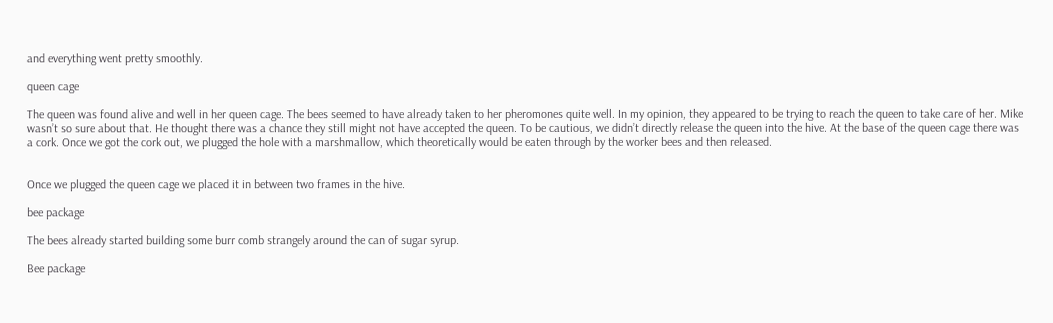and everything went pretty smoothly.

queen cage

The queen was found alive and well in her queen cage. The bees seemed to have already taken to her pheromones quite well. In my opinion, they appeared to be trying to reach the queen to take care of her. Mike wasn’t so sure about that. He thought there was a chance they still might not have accepted the queen. To be cautious, we didn’t directly release the queen into the hive. At the base of the queen cage there was a cork. Once we got the cork out, we plugged the hole with a marshmallow, which theoretically would be eaten through by the worker bees and then released.


Once we plugged the queen cage we placed it in between two frames in the hive.

bee package

The bees already started building some burr comb strangely around the can of sugar syrup.

Bee package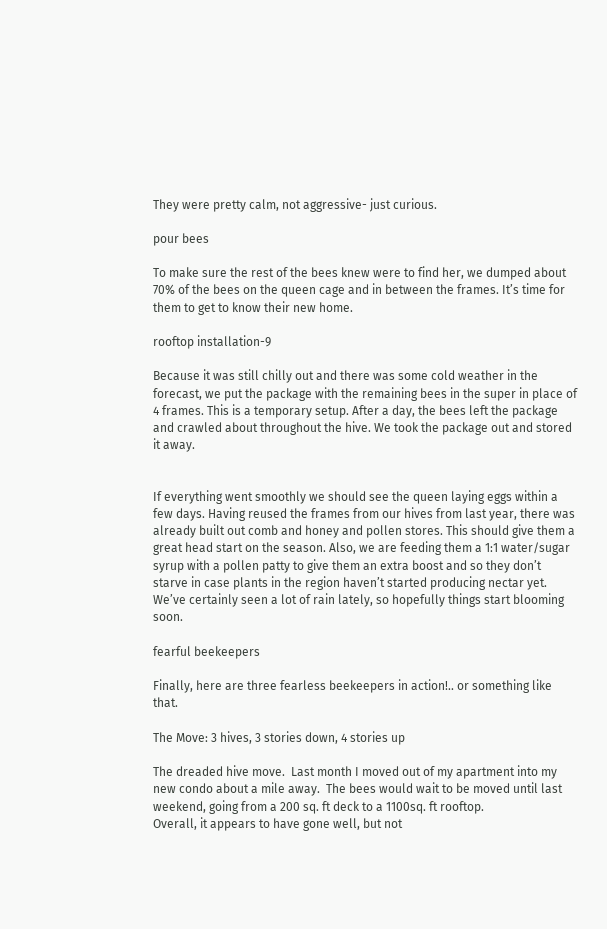They were pretty calm, not aggressive- just curious.

pour bees

To make sure the rest of the bees knew were to find her, we dumped about 70% of the bees on the queen cage and in between the frames. It’s time for them to get to know their new home.

rooftop installation-9

Because it was still chilly out and there was some cold weather in the forecast, we put the package with the remaining bees in the super in place of 4 frames. This is a temporary setup. After a day, the bees left the package and crawled about throughout the hive. We took the package out and stored it away.


If everything went smoothly we should see the queen laying eggs within a few days. Having reused the frames from our hives from last year, there was already built out comb and honey and pollen stores. This should give them a great head start on the season. Also, we are feeding them a 1:1 water/sugar syrup with a pollen patty to give them an extra boost and so they don’t starve in case plants in the region haven’t started producing nectar yet. We’ve certainly seen a lot of rain lately, so hopefully things start blooming soon.

fearful beekeepers

Finally, here are three fearless beekeepers in action!.. or something like that.

The Move: 3 hives, 3 stories down, 4 stories up

The dreaded hive move.  Last month I moved out of my apartment into my new condo about a mile away.  The bees would wait to be moved until last weekend, going from a 200 sq. ft deck to a 1100sq. ft rooftop.
Overall, it appears to have gone well, but not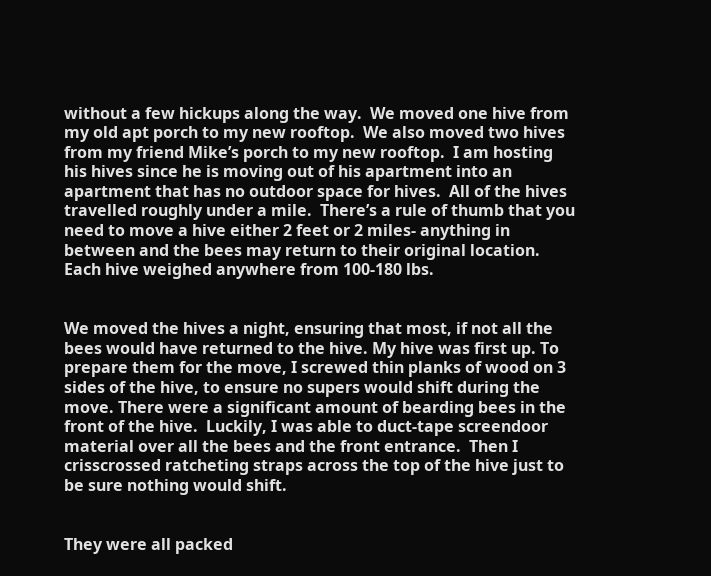without a few hickups along the way.  We moved one hive from my old apt porch to my new rooftop.  We also moved two hives from my friend Mike’s porch to my new rooftop.  I am hosting his hives since he is moving out of his apartment into an apartment that has no outdoor space for hives.  All of the hives travelled roughly under a mile.  There’s a rule of thumb that you need to move a hive either 2 feet or 2 miles- anything in between and the bees may return to their original location. Each hive weighed anywhere from 100-180 lbs.


We moved the hives a night, ensuring that most, if not all the bees would have returned to the hive. My hive was first up. To prepare them for the move, I screwed thin planks of wood on 3 sides of the hive, to ensure no supers would shift during the move. There were a significant amount of bearding bees in the front of the hive.  Luckily, I was able to duct-tape screendoor material over all the bees and the front entrance.  Then I crisscrossed ratcheting straps across the top of the hive just to be sure nothing would shift.


They were all packed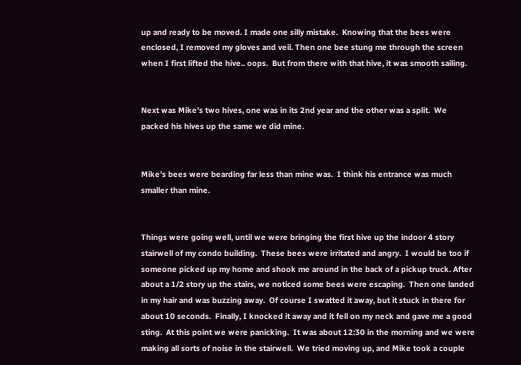up and ready to be moved. I made one silly mistake.  Knowing that the bees were enclosed, I removed my gloves and veil. Then one bee stung me through the screen when I first lifted the hive.. oops.  But from there with that hive, it was smooth sailing.


Next was Mike’s two hives, one was in its 2nd year and the other was a split.  We packed his hives up the same we did mine.


Mike’s bees were bearding far less than mine was.  I think his entrance was much smaller than mine.


Things were going well, until we were bringing the first hive up the indoor 4 story stairwell of my condo building.  These bees were irritated and angry.  I would be too if someone picked up my home and shook me around in the back of a pickup truck. After about a 1/2 story up the stairs, we noticed some bees were escaping.  Then one landed in my hair and was buzzing away.  Of course I swatted it away, but it stuck in there for about 10 seconds.  Finally, I knocked it away and it fell on my neck and gave me a good sting.  At this point we were panicking.  It was about 12:30 in the morning and we were making all sorts of noise in the stairwell.  We tried moving up, and Mike took a couple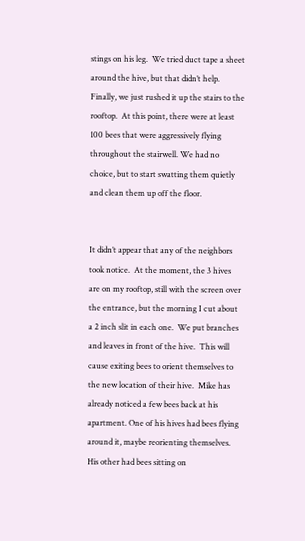stings on his leg.  We tried duct tape a sheet around the hive, but that didn’t help.  Finally, we just rushed it up the stairs to the rooftop.  At this point, there were at least 100 bees that were aggressively flying throughout the stairwell. We had no choice, but to start swatting them quietly and clean them up off the floor.


It didn’t appear that any of the neighbors took notice.  At the moment, the 3 hives are on my rooftop, still with the screen over the entrance, but the morning I cut about a 2 inch slit in each one.  We put branches and leaves in front of the hive.  This will cause exiting bees to orient themselves to the new location of their hive.  Mike has already noticed a few bees back at his apartment. One of his hives had bees flying around it, maybe reorienting themselves.  His other had bees sitting on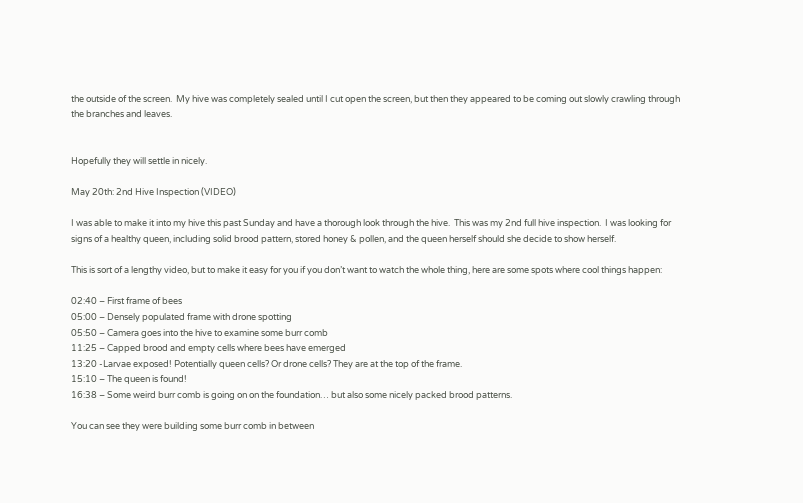the outside of the screen.  My hive was completely sealed until I cut open the screen, but then they appeared to be coming out slowly crawling through the branches and leaves.


Hopefully they will settle in nicely.

May 20th: 2nd Hive Inspection (VIDEO)

I was able to make it into my hive this past Sunday and have a thorough look through the hive.  This was my 2nd full hive inspection.  I was looking for signs of a healthy queen, including solid brood pattern, stored honey & pollen, and the queen herself should she decide to show herself.

This is sort of a lengthy video, but to make it easy for you if you don’t want to watch the whole thing, here are some spots where cool things happen:

02:40 – First frame of bees
05:00 – Densely populated frame with drone spotting
05:50 – Camera goes into the hive to examine some burr comb
11:25 – Capped brood and empty cells where bees have emerged
13:20 -Larvae exposed! Potentially queen cells? Or drone cells? They are at the top of the frame.
15:10 – The queen is found!
16:38 – Some weird burr comb is going on on the foundation… but also some nicely packed brood patterns.

You can see they were building some burr comb in between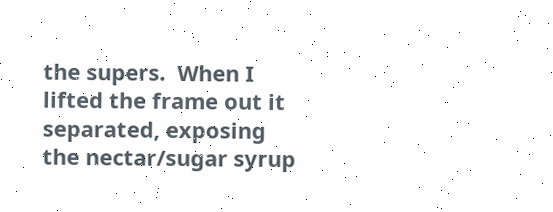the supers.  When I lifted the frame out it separated, exposing the nectar/sugar syrup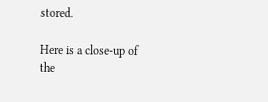stored.

Here is a close-up of the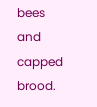bees and capped brood.